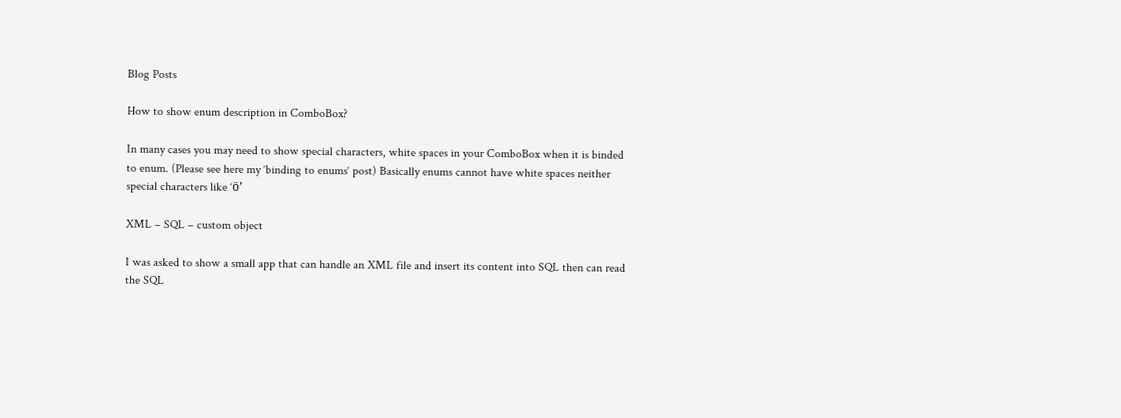Blog Posts

How to show enum description in ComboBox?

In many cases you may need to show special characters, white spaces in your ComboBox when it is binded to enum. (Please see here my ‘binding to enums‘ post) Basically enums cannot have white spaces neither special characters like ‘ö’

XML – SQL – custom object

I was asked to show a small app that can handle an XML file and insert its content into SQL then can read the SQL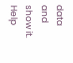data and show it. Help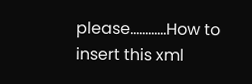please…………How to insert this xml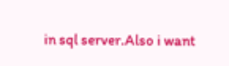in sql server.Also i want